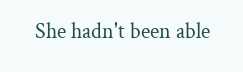She hadn't been able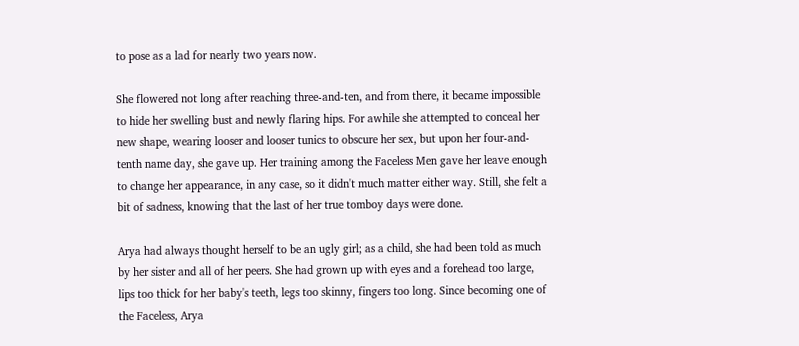to pose as a lad for nearly two years now.

She flowered not long after reaching three-and-ten, and from there, it became impossible to hide her swelling bust and newly flaring hips. For awhile she attempted to conceal her new shape, wearing looser and looser tunics to obscure her sex, but upon her four-and-tenth name day, she gave up. Her training among the Faceless Men gave her leave enough to change her appearance, in any case, so it didn't much matter either way. Still, she felt a bit of sadness, knowing that the last of her true tomboy days were done.

Arya had always thought herself to be an ugly girl; as a child, she had been told as much by her sister and all of her peers. She had grown up with eyes and a forehead too large, lips too thick for her baby's teeth, legs too skinny, fingers too long. Since becoming one of the Faceless, Arya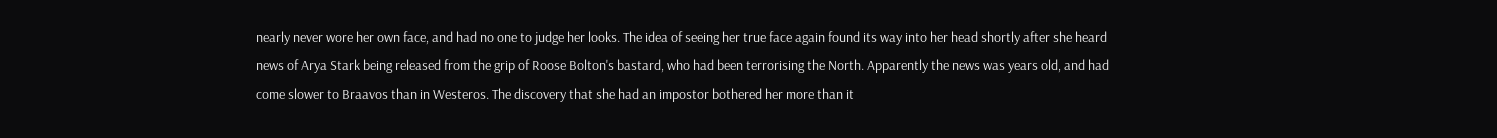nearly never wore her own face, and had no one to judge her looks. The idea of seeing her true face again found its way into her head shortly after she heard news of Arya Stark being released from the grip of Roose Bolton's bastard, who had been terrorising the North. Apparently the news was years old, and had come slower to Braavos than in Westeros. The discovery that she had an impostor bothered her more than it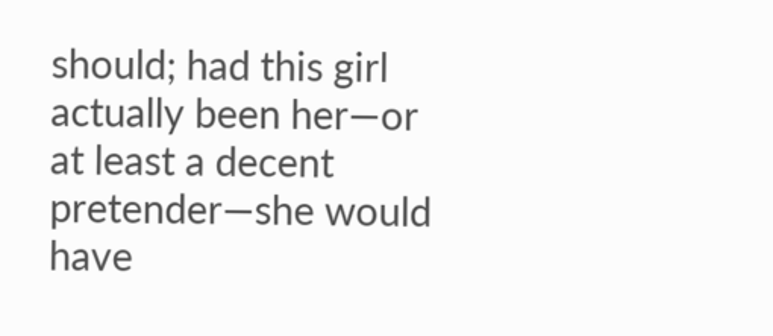should; had this girl actually been her—or at least a decent pretender—she would have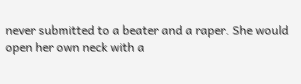never submitted to a beater and a raper. She would open her own neck with a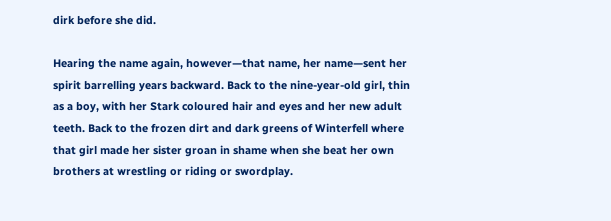dirk before she did.

Hearing the name again, however—that name, her name—sent her spirit barrelling years backward. Back to the nine-year-old girl, thin as a boy, with her Stark coloured hair and eyes and her new adult teeth. Back to the frozen dirt and dark greens of Winterfell where that girl made her sister groan in shame when she beat her own brothers at wrestling or riding or swordplay.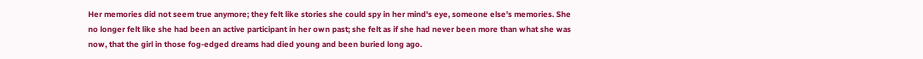Her memories did not seem true anymore; they felt like stories she could spy in her mind's eye, someone else's memories. She no longer felt like she had been an active participant in her own past; she felt as if she had never been more than what she was now, that the girl in those fog-edged dreams had died young and been buried long ago.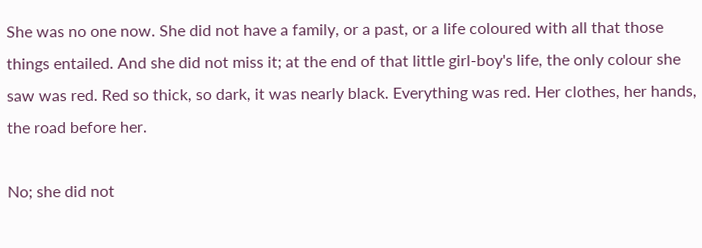She was no one now. She did not have a family, or a past, or a life coloured with all that those things entailed. And she did not miss it; at the end of that little girl-boy's life, the only colour she saw was red. Red so thick, so dark, it was nearly black. Everything was red. Her clothes, her hands, the road before her.

No; she did not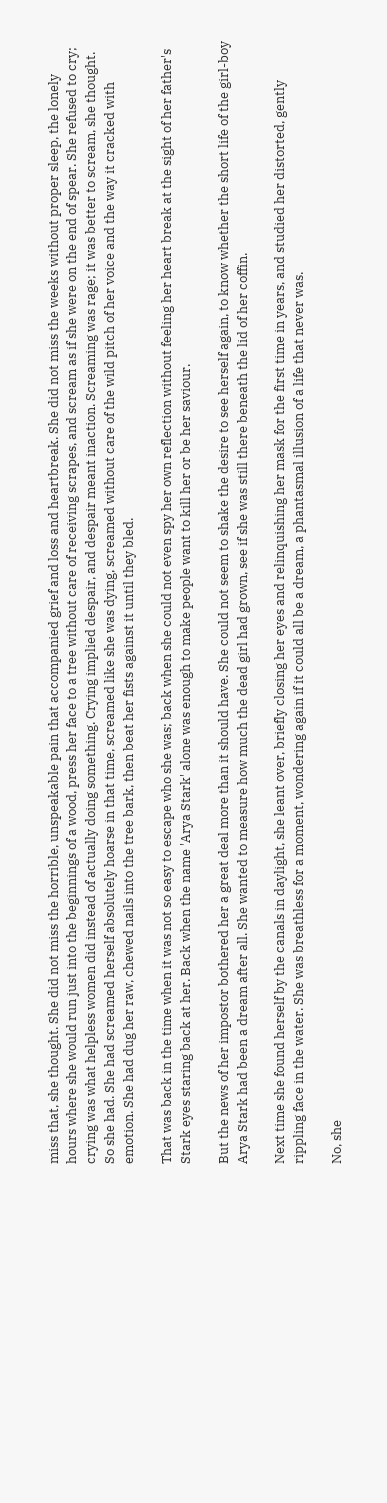miss that, she thought. She did not miss the horrible, unspeakable pain that accompanied grief and loss and heartbreak. She did not miss the weeks without proper sleep, the lonely hours where she would run just into the beginnings of a wood, press her face to a tree without care of receiving scrapes, and scream as if she were on the end of spear. She refused to cry; crying was what helpless women did instead of actually doing something. Crying implied despair, and despair meant inaction. Screaming was rage; it was better to scream, she thought. So she had. She had screamed herself absolutely hoarse in that time, screamed like she was dying, screamed without care of the wild pitch of her voice and the way it cracked with emotion. She had dug her raw, chewed nails into the tree bark, then beat her fists against it until they bled.

That was back in the time when it was not so easy to escape who she was; back when she could not even spy her own reflection without feeling her heart break at the sight of her father's Stark eyes staring back at her. Back when the name 'Arya Stark' alone was enough to make people want to kill her or be her saviour.

But the news of her impostor bothered her a great deal more than it should have. She could not seem to shake the desire to see herself again, to know whether the short life of the girl-boy Arya Stark had been a dream after all. She wanted to measure how much the dead girl had grown, see if she was still there beneath the lid of her coffin.

Next time she found herself by the canals in daylight, she leant over, briefly closing her eyes and relinquishing her mask for the first time in years, and studied her distorted, gently rippling face in the water. She was breathless for a moment, wondering again if it could all be a dream, a phantasmal illusion of a life that never was.

No, she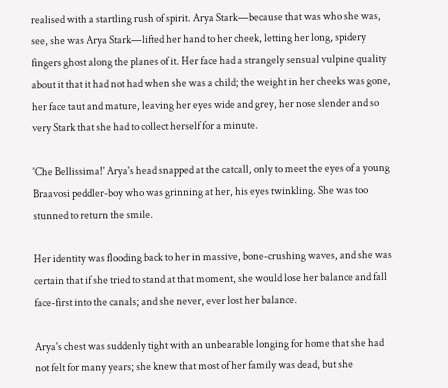realised with a startling rush of spirit. Arya Stark—because that was who she was, see, she was Arya Stark—lifted her hand to her cheek, letting her long, spidery fingers ghost along the planes of it. Her face had a strangely sensual vulpine quality about it that it had not had when she was a child; the weight in her cheeks was gone, her face taut and mature, leaving her eyes wide and grey, her nose slender and so very Stark that she had to collect herself for a minute.

'Che Bellissima!' Arya's head snapped at the catcall, only to meet the eyes of a young Braavosi peddler-boy who was grinning at her, his eyes twinkling. She was too stunned to return the smile.

Her identity was flooding back to her in massive, bone-crushing waves, and she was certain that if she tried to stand at that moment, she would lose her balance and fall face-first into the canals; and she never, ever lost her balance.

Arya's chest was suddenly tight with an unbearable longing for home that she had not felt for many years; she knew that most of her family was dead, but she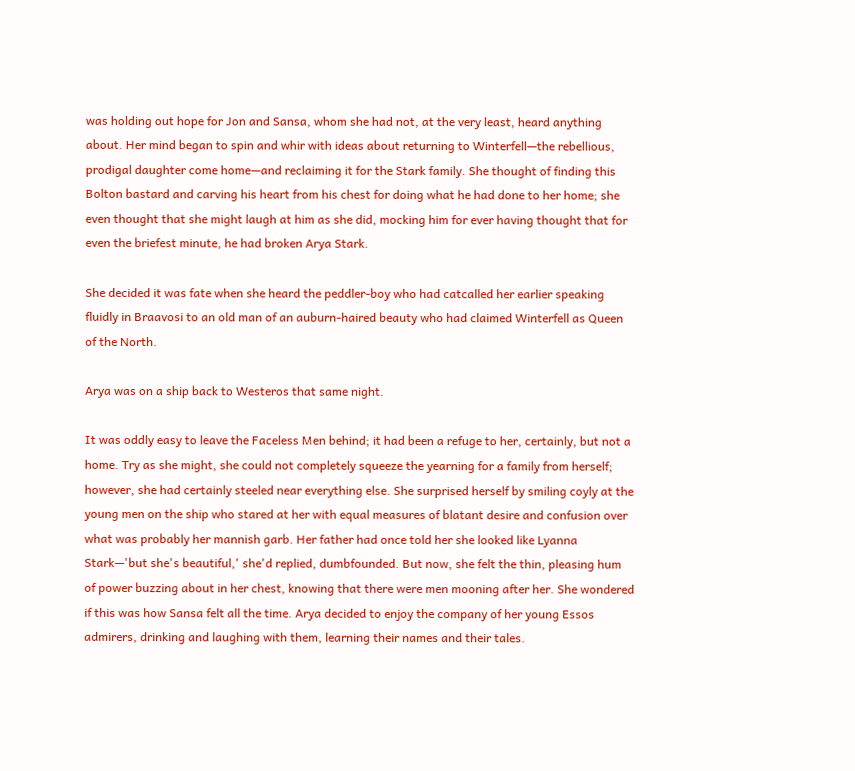was holding out hope for Jon and Sansa, whom she had not, at the very least, heard anything about. Her mind began to spin and whir with ideas about returning to Winterfell—the rebellious, prodigal daughter come home—and reclaiming it for the Stark family. She thought of finding this Bolton bastard and carving his heart from his chest for doing what he had done to her home; she even thought that she might laugh at him as she did, mocking him for ever having thought that for even the briefest minute, he had broken Arya Stark.

She decided it was fate when she heard the peddler-boy who had catcalled her earlier speaking fluidly in Braavosi to an old man of an auburn-haired beauty who had claimed Winterfell as Queen of the North.

Arya was on a ship back to Westeros that same night.

It was oddly easy to leave the Faceless Men behind; it had been a refuge to her, certainly, but not a home. Try as she might, she could not completely squeeze the yearning for a family from herself; however, she had certainly steeled near everything else. She surprised herself by smiling coyly at the young men on the ship who stared at her with equal measures of blatant desire and confusion over what was probably her mannish garb. Her father had once told her she looked like Lyanna Stark—'but she's beautiful,' she'd replied, dumbfounded. But now, she felt the thin, pleasing hum of power buzzing about in her chest, knowing that there were men mooning after her. She wondered if this was how Sansa felt all the time. Arya decided to enjoy the company of her young Essos admirers, drinking and laughing with them, learning their names and their tales.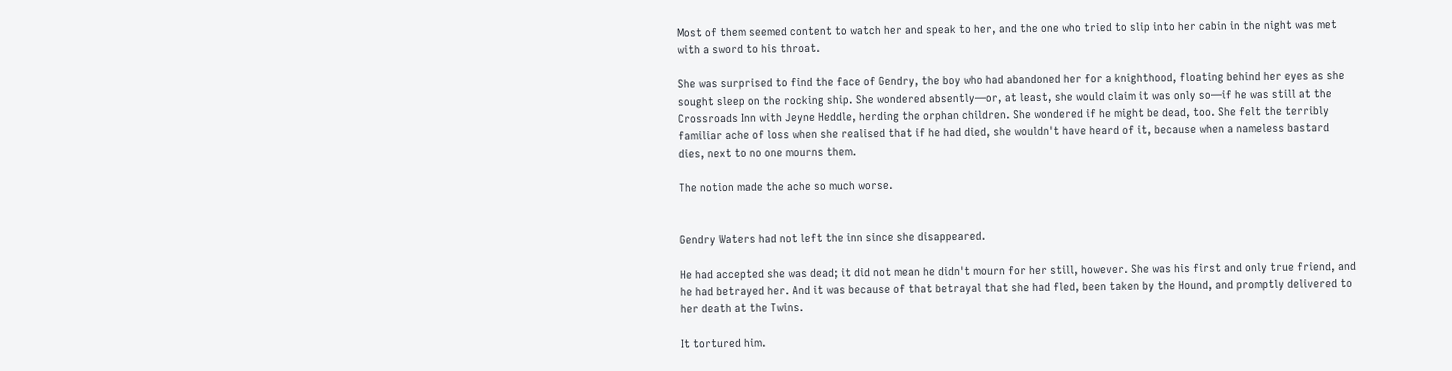Most of them seemed content to watch her and speak to her, and the one who tried to slip into her cabin in the night was met with a sword to his throat.

She was surprised to find the face of Gendry, the boy who had abandoned her for a knighthood, floating behind her eyes as she sought sleep on the rocking ship. She wondered absently—or, at least, she would claim it was only so—if he was still at the Crossroads Inn with Jeyne Heddle, herding the orphan children. She wondered if he might be dead, too. She felt the terribly familiar ache of loss when she realised that if he had died, she wouldn't have heard of it, because when a nameless bastard dies, next to no one mourns them.

The notion made the ache so much worse.


Gendry Waters had not left the inn since she disappeared.

He had accepted she was dead; it did not mean he didn't mourn for her still, however. She was his first and only true friend, and he had betrayed her. And it was because of that betrayal that she had fled, been taken by the Hound, and promptly delivered to her death at the Twins.

It tortured him.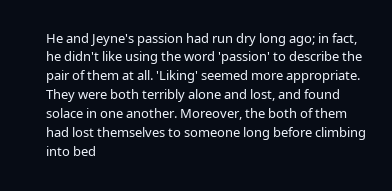He and Jeyne's passion had run dry long ago; in fact, he didn't like using the word 'passion' to describe the pair of them at all. 'Liking' seemed more appropriate. They were both terribly alone and lost, and found solace in one another. Moreover, the both of them had lost themselves to someone long before climbing into bed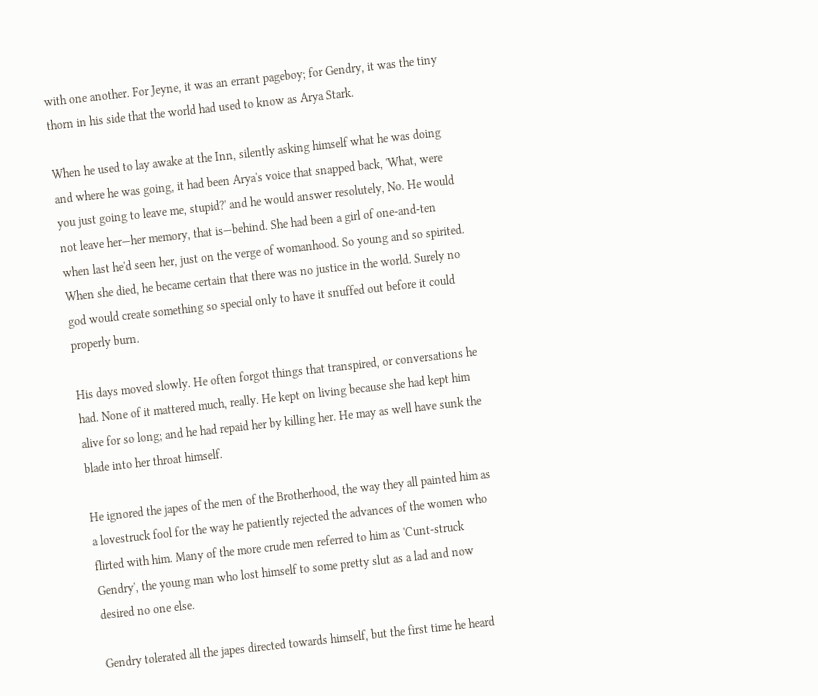with one another. For Jeyne, it was an errant pageboy; for Gendry, it was the tiny thorn in his side that the world had used to know as Arya Stark.

When he used to lay awake at the Inn, silently asking himself what he was doing and where he was going, it had been Arya's voice that snapped back, 'What, were you just going to leave me, stupid?' and he would answer resolutely, No. He would not leave her—her memory, that is—behind. She had been a girl of one-and-ten when last he'd seen her, just on the verge of womanhood. So young and so spirited. When she died, he became certain that there was no justice in the world. Surely no god would create something so special only to have it snuffed out before it could properly burn.

His days moved slowly. He often forgot things that transpired, or conversations he had. None of it mattered much, really. He kept on living because she had kept him alive for so long; and he had repaid her by killing her. He may as well have sunk the blade into her throat himself.

He ignored the japes of the men of the Brotherhood, the way they all painted him as a lovestruck fool for the way he patiently rejected the advances of the women who flirted with him. Many of the more crude men referred to him as 'Cunt-struck Gendry', the young man who lost himself to some pretty slut as a lad and now desired no one else.

Gendry tolerated all the japes directed towards himself, but the first time he heard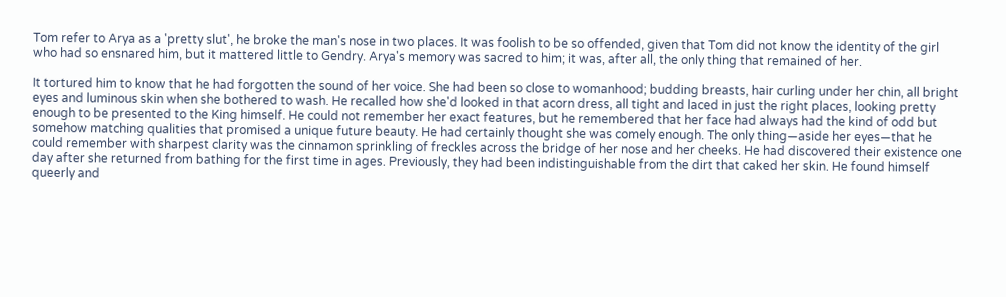Tom refer to Arya as a 'pretty slut', he broke the man's nose in two places. It was foolish to be so offended, given that Tom did not know the identity of the girl who had so ensnared him, but it mattered little to Gendry. Arya's memory was sacred to him; it was, after all, the only thing that remained of her.

It tortured him to know that he had forgotten the sound of her voice. She had been so close to womanhood; budding breasts, hair curling under her chin, all bright eyes and luminous skin when she bothered to wash. He recalled how she'd looked in that acorn dress, all tight and laced in just the right places, looking pretty enough to be presented to the King himself. He could not remember her exact features, but he remembered that her face had always had the kind of odd but somehow matching qualities that promised a unique future beauty. He had certainly thought she was comely enough. The only thing—aside her eyes—that he could remember with sharpest clarity was the cinnamon sprinkling of freckles across the bridge of her nose and her cheeks. He had discovered their existence one day after she returned from bathing for the first time in ages. Previously, they had been indistinguishable from the dirt that caked her skin. He found himself queerly and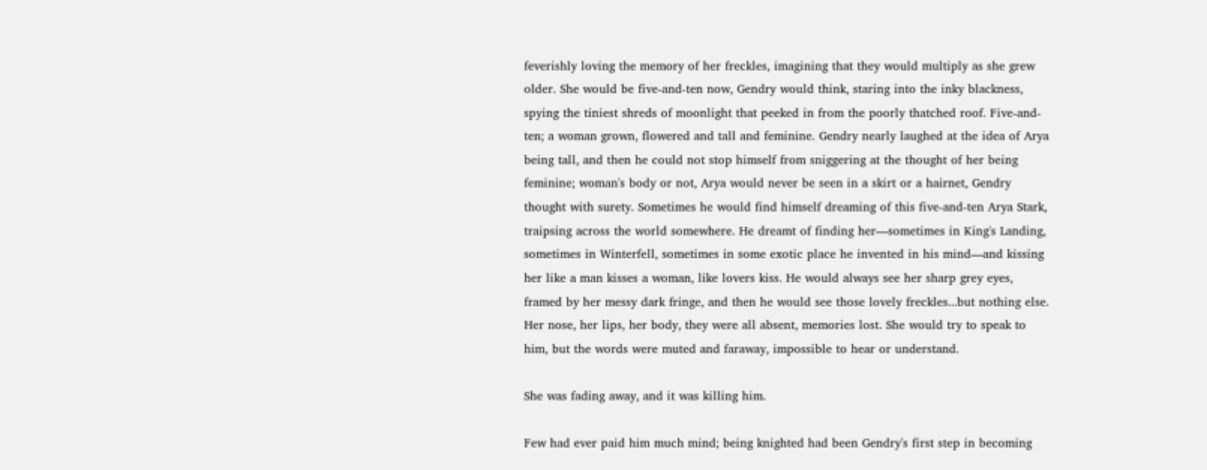feverishly loving the memory of her freckles, imagining that they would multiply as she grew older. She would be five-and-ten now, Gendry would think, staring into the inky blackness, spying the tiniest shreds of moonlight that peeked in from the poorly thatched roof. Five-and-ten; a woman grown, flowered and tall and feminine. Gendry nearly laughed at the idea of Arya being tall, and then he could not stop himself from sniggering at the thought of her being feminine; woman's body or not, Arya would never be seen in a skirt or a hairnet, Gendry thought with surety. Sometimes he would find himself dreaming of this five-and-ten Arya Stark, traipsing across the world somewhere. He dreamt of finding her—sometimes in King's Landing, sometimes in Winterfell, sometimes in some exotic place he invented in his mind—and kissing her like a man kisses a woman, like lovers kiss. He would always see her sharp grey eyes, framed by her messy dark fringe, and then he would see those lovely freckles...but nothing else. Her nose, her lips, her body, they were all absent, memories lost. She would try to speak to him, but the words were muted and faraway, impossible to hear or understand.

She was fading away, and it was killing him.

Few had ever paid him much mind; being knighted had been Gendry's first step in becoming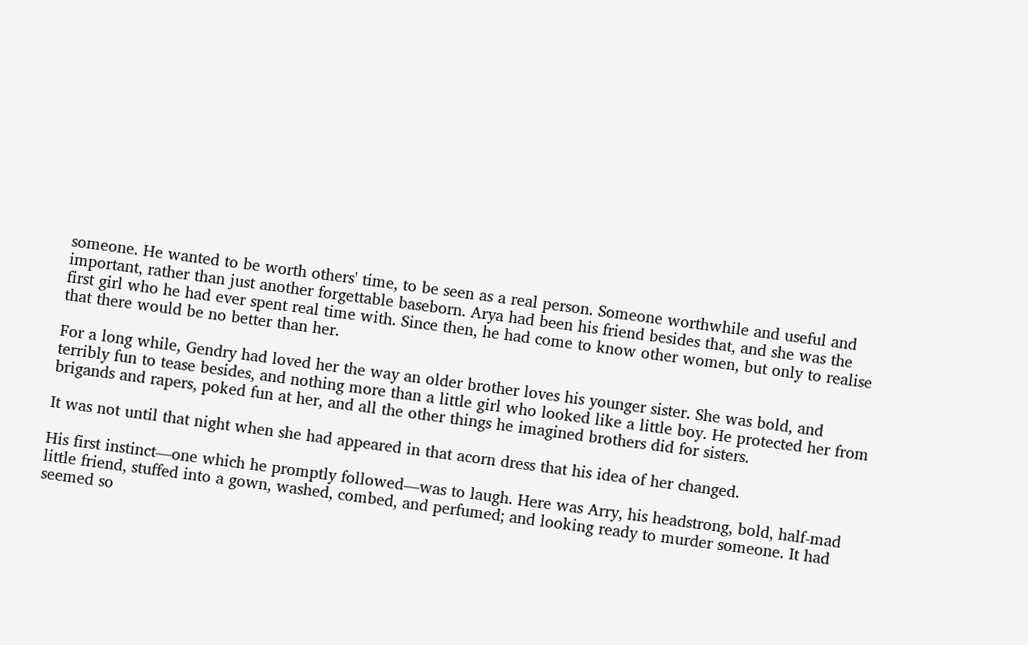someone. He wanted to be worth others' time, to be seen as a real person. Someone worthwhile and useful and important, rather than just another forgettable baseborn. Arya had been his friend besides that, and she was the first girl who he had ever spent real time with. Since then, he had come to know other women, but only to realise that there would be no better than her.

For a long while, Gendry had loved her the way an older brother loves his younger sister. She was bold, and terribly fun to tease besides, and nothing more than a little girl who looked like a little boy. He protected her from brigands and rapers, poked fun at her, and all the other things he imagined brothers did for sisters.

It was not until that night when she had appeared in that acorn dress that his idea of her changed.

His first instinct—one which he promptly followed—was to laugh. Here was Arry, his headstrong, bold, half-mad little friend, stuffed into a gown, washed, combed, and perfumed; and looking ready to murder someone. It had seemed so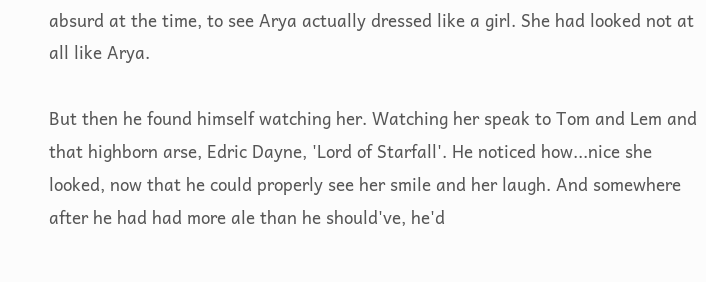absurd at the time, to see Arya actually dressed like a girl. She had looked not at all like Arya.

But then he found himself watching her. Watching her speak to Tom and Lem and that highborn arse, Edric Dayne, 'Lord of Starfall'. He noticed how...nice she looked, now that he could properly see her smile and her laugh. And somewhere after he had had more ale than he should've, he'd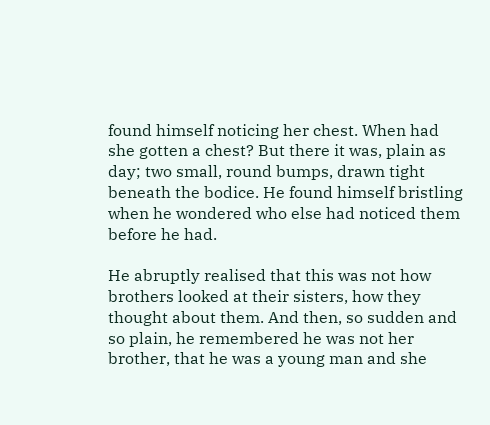found himself noticing her chest. When had she gotten a chest? But there it was, plain as day; two small, round bumps, drawn tight beneath the bodice. He found himself bristling when he wondered who else had noticed them before he had.

He abruptly realised that this was not how brothers looked at their sisters, how they thought about them. And then, so sudden and so plain, he remembered he was not her brother, that he was a young man and she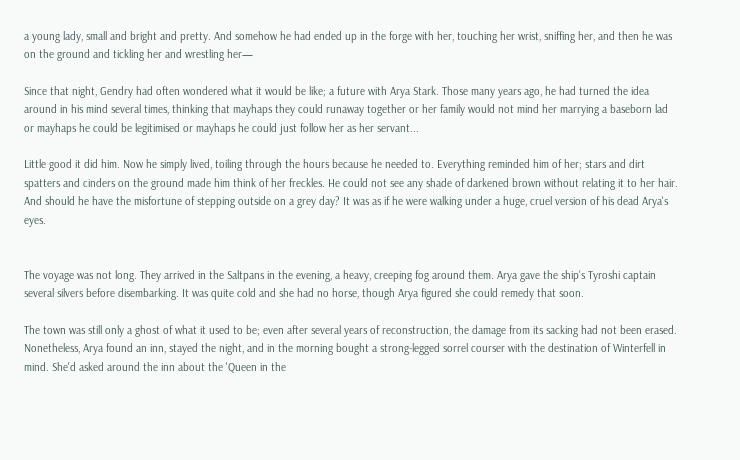a young lady, small and bright and pretty. And somehow he had ended up in the forge with her, touching her wrist, sniffing her, and then he was on the ground and tickling her and wrestling her—

Since that night, Gendry had often wondered what it would be like; a future with Arya Stark. Those many years ago, he had turned the idea around in his mind several times, thinking that mayhaps they could runaway together or her family would not mind her marrying a baseborn lad or mayhaps he could be legitimised or mayhaps he could just follow her as her servant...

Little good it did him. Now he simply lived, toiling through the hours because he needed to. Everything reminded him of her; stars and dirt spatters and cinders on the ground made him think of her freckles. He could not see any shade of darkened brown without relating it to her hair. And should he have the misfortune of stepping outside on a grey day? It was as if he were walking under a huge, cruel version of his dead Arya's eyes.


The voyage was not long. They arrived in the Saltpans in the evening, a heavy, creeping fog around them. Arya gave the ship's Tyroshi captain several silvers before disembarking. It was quite cold and she had no horse, though Arya figured she could remedy that soon.

The town was still only a ghost of what it used to be; even after several years of reconstruction, the damage from its sacking had not been erased. Nonetheless, Arya found an inn, stayed the night, and in the morning bought a strong-legged sorrel courser with the destination of Winterfell in mind. She'd asked around the inn about the 'Queen in the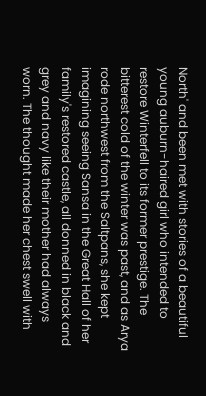North' and been met with stories of a beautiful young auburn-haired girl who intended to restore Winterfell to its former prestige. The bitterest cold of the winter was past, and as Arya rode northwest from the Saltpans, she kept imagining seeing Sansa in the Great Hall of her family's restored castle, all donned in black and grey and navy like their mother had always worn. The thought made her chest swell with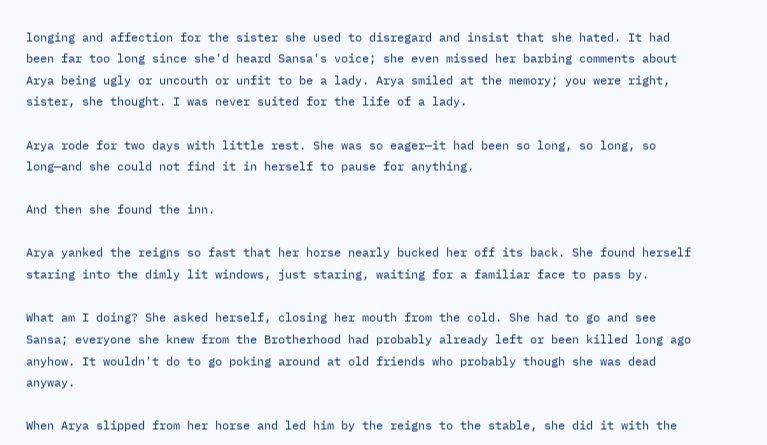longing and affection for the sister she used to disregard and insist that she hated. It had been far too long since she'd heard Sansa's voice; she even missed her barbing comments about Arya being ugly or uncouth or unfit to be a lady. Arya smiled at the memory; you were right, sister, she thought. I was never suited for the life of a lady.

Arya rode for two days with little rest. She was so eager—it had been so long, so long, so long—and she could not find it in herself to pause for anything.

And then she found the inn.

Arya yanked the reigns so fast that her horse nearly bucked her off its back. She found herself staring into the dimly lit windows, just staring, waiting for a familiar face to pass by.

What am I doing? She asked herself, closing her mouth from the cold. She had to go and see Sansa; everyone she knew from the Brotherhood had probably already left or been killed long ago anyhow. It wouldn't do to go poking around at old friends who probably though she was dead anyway.

When Arya slipped from her horse and led him by the reigns to the stable, she did it with the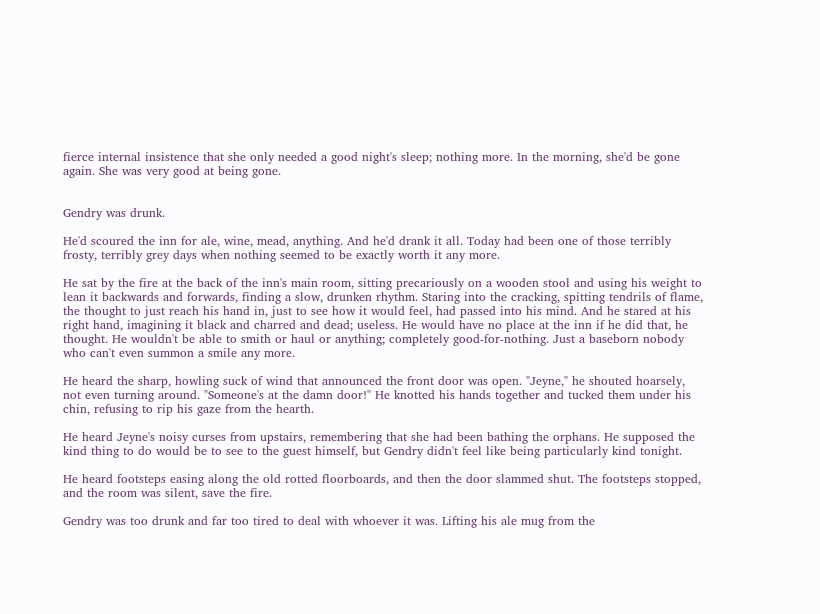fierce internal insistence that she only needed a good night's sleep; nothing more. In the morning, she'd be gone again. She was very good at being gone.


Gendry was drunk.

He'd scoured the inn for ale, wine, mead, anything. And he'd drank it all. Today had been one of those terribly frosty, terribly grey days when nothing seemed to be exactly worth it any more.

He sat by the fire at the back of the inn's main room, sitting precariously on a wooden stool and using his weight to lean it backwards and forwards, finding a slow, drunken rhythm. Staring into the cracking, spitting tendrils of flame, the thought to just reach his hand in, just to see how it would feel, had passed into his mind. And he stared at his right hand, imagining it black and charred and dead; useless. He would have no place at the inn if he did that, he thought. He wouldn't be able to smith or haul or anything; completely good-for-nothing. Just a baseborn nobody who can't even summon a smile any more.

He heard the sharp, howling suck of wind that announced the front door was open. "Jeyne," he shouted hoarsely, not even turning around. "Someone's at the damn door!" He knotted his hands together and tucked them under his chin, refusing to rip his gaze from the hearth.

He heard Jeyne's noisy curses from upstairs, remembering that she had been bathing the orphans. He supposed the kind thing to do would be to see to the guest himself, but Gendry didn't feel like being particularly kind tonight.

He heard footsteps easing along the old rotted floorboards, and then the door slammed shut. The footsteps stopped, and the room was silent, save the fire.

Gendry was too drunk and far too tired to deal with whoever it was. Lifting his ale mug from the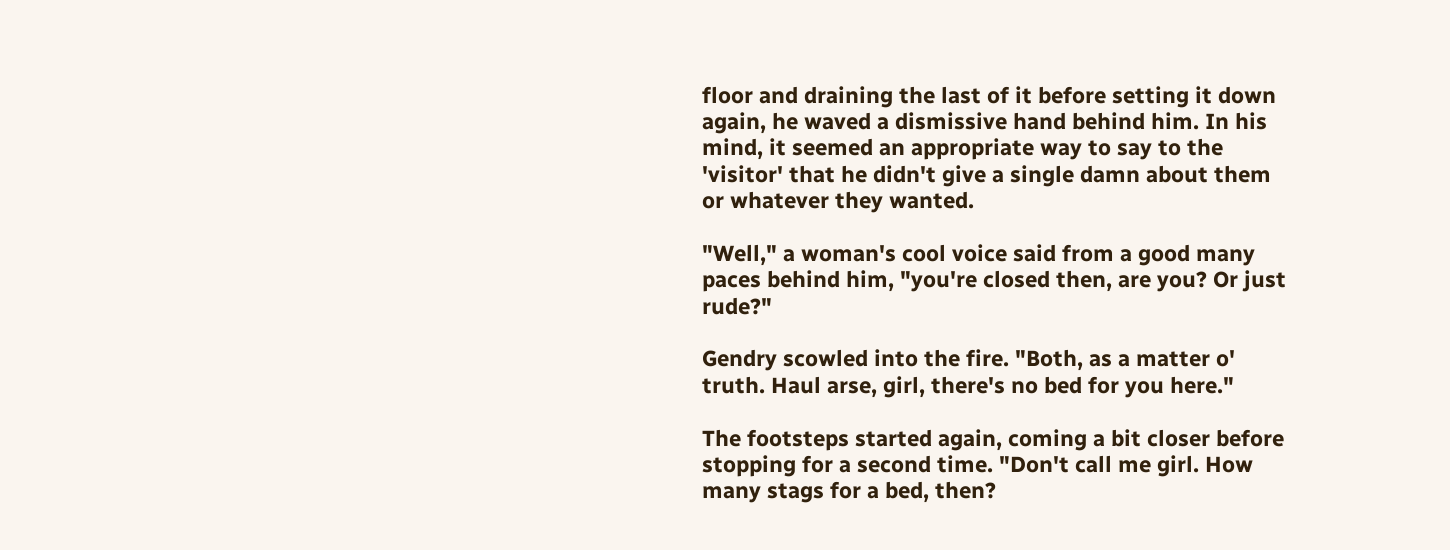floor and draining the last of it before setting it down again, he waved a dismissive hand behind him. In his mind, it seemed an appropriate way to say to the 'visitor' that he didn't give a single damn about them or whatever they wanted.

"Well," a woman's cool voice said from a good many paces behind him, "you're closed then, are you? Or just rude?"

Gendry scowled into the fire. "Both, as a matter o' truth. Haul arse, girl, there's no bed for you here."

The footsteps started again, coming a bit closer before stopping for a second time. "Don't call me girl. How many stags for a bed, then?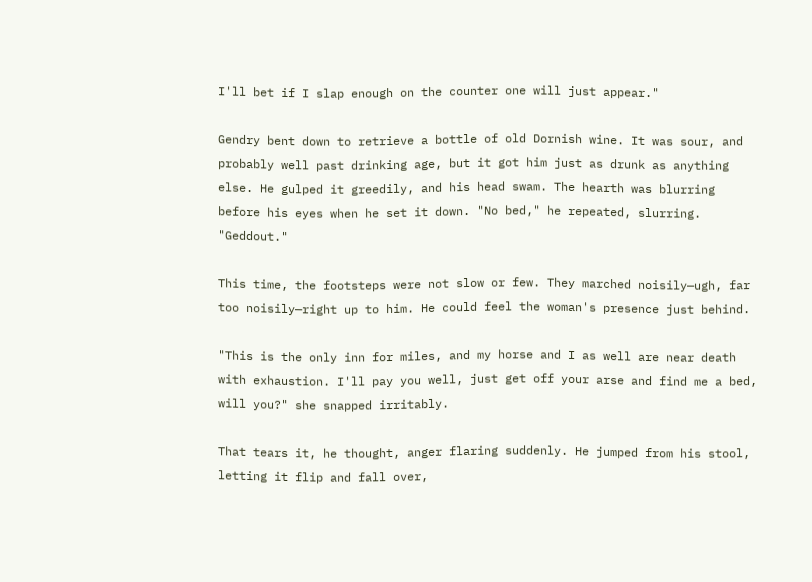I'll bet if I slap enough on the counter one will just appear."

Gendry bent down to retrieve a bottle of old Dornish wine. It was sour, and probably well past drinking age, but it got him just as drunk as anything else. He gulped it greedily, and his head swam. The hearth was blurring before his eyes when he set it down. "No bed," he repeated, slurring. "Geddout."

This time, the footsteps were not slow or few. They marched noisily—ugh, far too noisily—right up to him. He could feel the woman's presence just behind.

"This is the only inn for miles, and my horse and I as well are near death with exhaustion. I'll pay you well, just get off your arse and find me a bed, will you?" she snapped irritably.

That tears it, he thought, anger flaring suddenly. He jumped from his stool, letting it flip and fall over,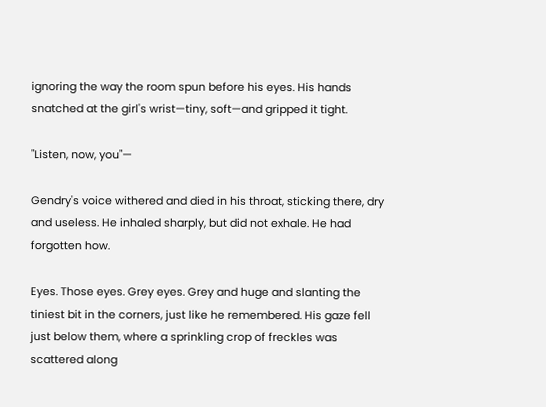ignoring the way the room spun before his eyes. His hands snatched at the girl's wrist—tiny, soft—and gripped it tight.

"Listen, now, you"—

Gendry's voice withered and died in his throat, sticking there, dry and useless. He inhaled sharply, but did not exhale. He had forgotten how.

Eyes. Those eyes. Grey eyes. Grey and huge and slanting the tiniest bit in the corners, just like he remembered. His gaze fell just below them, where a sprinkling crop of freckles was scattered along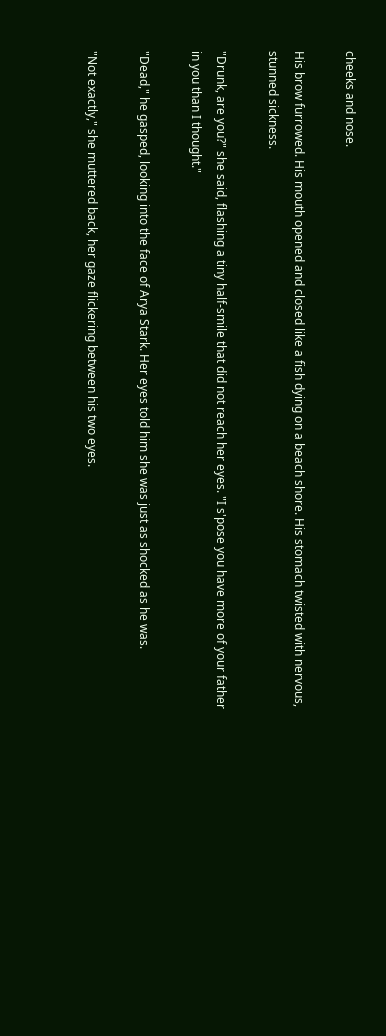cheeks and nose.

His brow furrowed. His mouth opened and closed like a fish dying on a beach shore. His stomach twisted with nervous, stunned sickness.

"Drunk, are you?" she said, flashing a tiny half-smile that did not reach her eyes. "I s'pose you have more of your father in you than I thought."

"Dead," he gasped, looking into the face of Arya Stark. Her eyes told him she was just as shocked as he was.

"Not exactly," she muttered back, her gaze flickering between his two eyes.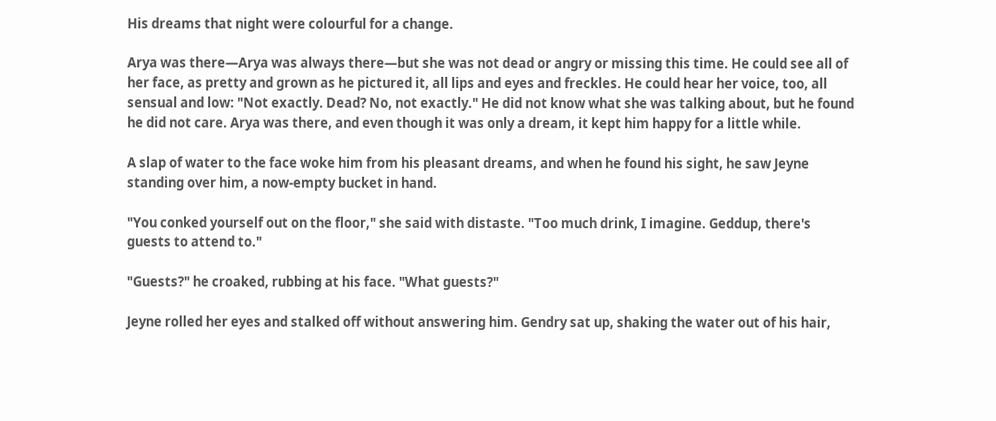His dreams that night were colourful for a change.

Arya was there—Arya was always there—but she was not dead or angry or missing this time. He could see all of her face, as pretty and grown as he pictured it, all lips and eyes and freckles. He could hear her voice, too, all sensual and low: "Not exactly. Dead? No, not exactly." He did not know what she was talking about, but he found he did not care. Arya was there, and even though it was only a dream, it kept him happy for a little while.

A slap of water to the face woke him from his pleasant dreams, and when he found his sight, he saw Jeyne standing over him, a now-empty bucket in hand.

"You conked yourself out on the floor," she said with distaste. "Too much drink, I imagine. Geddup, there's guests to attend to."

"Guests?" he croaked, rubbing at his face. "What guests?"

Jeyne rolled her eyes and stalked off without answering him. Gendry sat up, shaking the water out of his hair,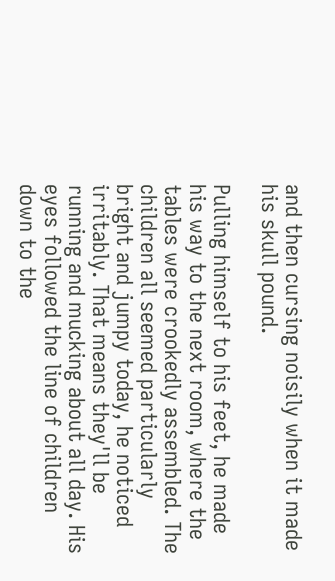and then cursing noisily when it made his skull pound.

Pulling himself to his feet, he made his way to the next room, where the tables were crookedly assembled. The children all seemed particularly bright and jumpy today, he noticed irritably. That means they'll be running and mucking about all day. His eyes followed the line of children down to the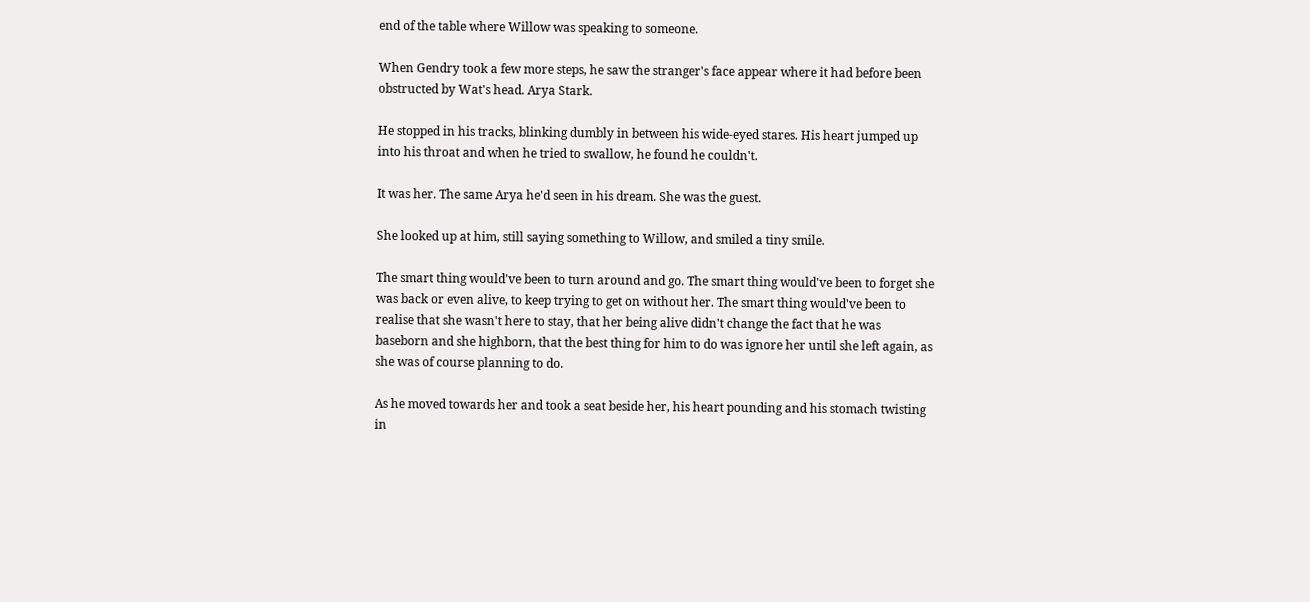end of the table where Willow was speaking to someone.

When Gendry took a few more steps, he saw the stranger's face appear where it had before been obstructed by Wat's head. Arya Stark.

He stopped in his tracks, blinking dumbly in between his wide-eyed stares. His heart jumped up into his throat and when he tried to swallow, he found he couldn't.

It was her. The same Arya he'd seen in his dream. She was the guest.

She looked up at him, still saying something to Willow, and smiled a tiny smile.

The smart thing would've been to turn around and go. The smart thing would've been to forget she was back or even alive, to keep trying to get on without her. The smart thing would've been to realise that she wasn't here to stay, that her being alive didn't change the fact that he was baseborn and she highborn, that the best thing for him to do was ignore her until she left again, as she was of course planning to do.

As he moved towards her and took a seat beside her, his heart pounding and his stomach twisting in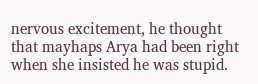nervous excitement, he thought that mayhaps Arya had been right when she insisted he was stupid.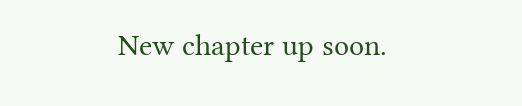New chapter up soon.